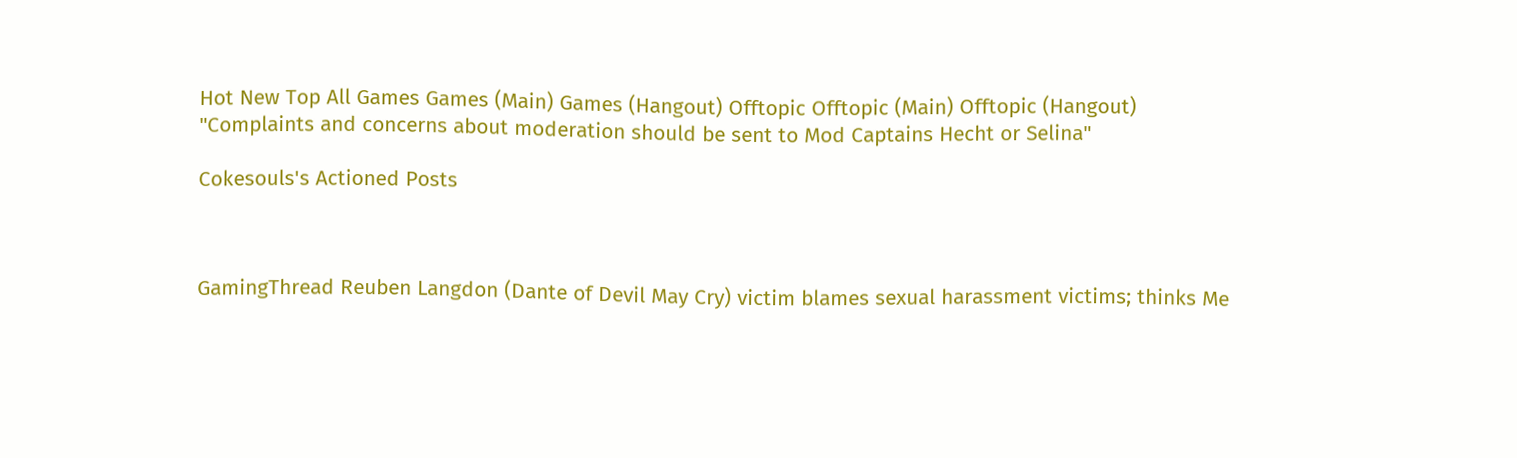Hot New Top All Games Games (Main) Games (Hangout) Offtopic Offtopic (Main) Offtopic (Hangout)
"Complaints and concerns about moderation should be sent to Mod Captains Hecht or Selina"

Cokesouls's Actioned Posts



GamingThread Reuben Langdon (Dante of Devil May Cry) victim blames sexual harassment victims; thinks Me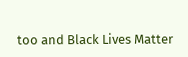too and Black Lives Matter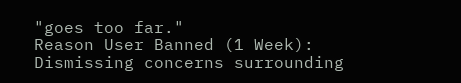"goes too far."
Reason User Banned (1 Week): Dismissing concerns surrounding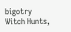bigotry
Witch Hunts,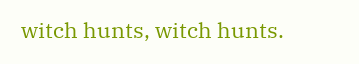witch hunts, witch hunts.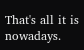That's all it is nowadays.